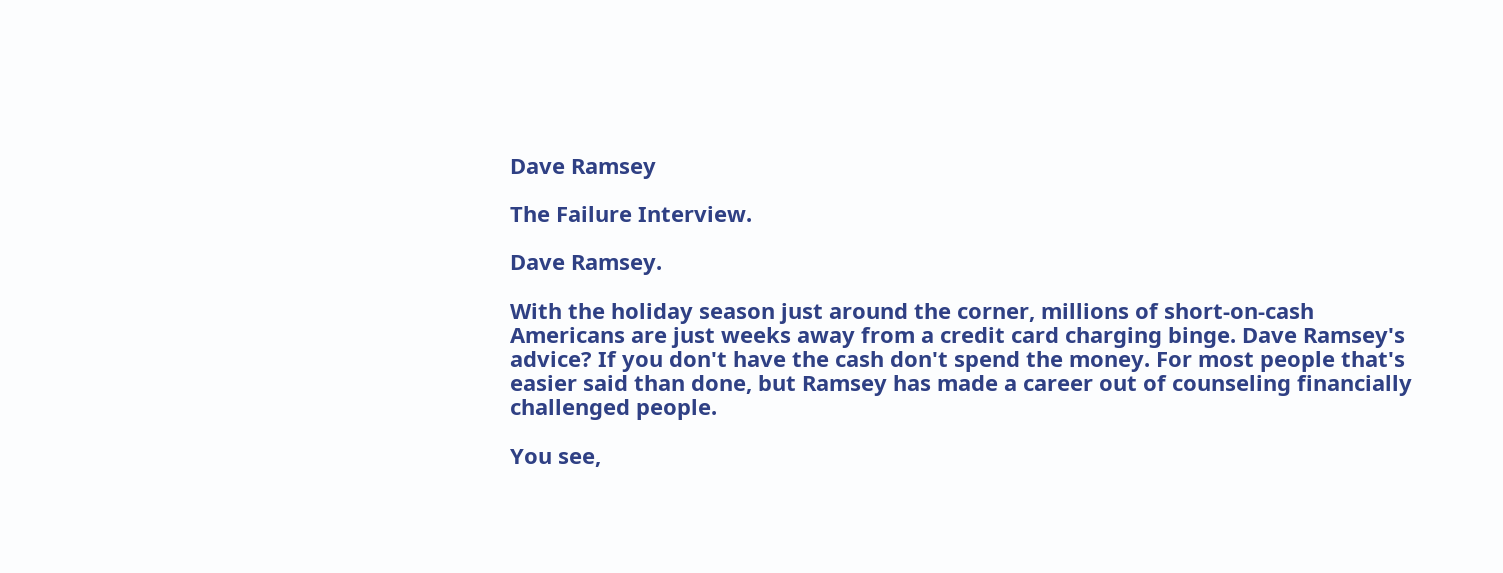Dave Ramsey

The Failure Interview.

Dave Ramsey.

With the holiday season just around the corner, millions of short-on-cash Americans are just weeks away from a credit card charging binge. Dave Ramsey's advice? If you don't have the cash don't spend the money. For most people that's easier said than done, but Ramsey has made a career out of counseling financially challenged people.

You see,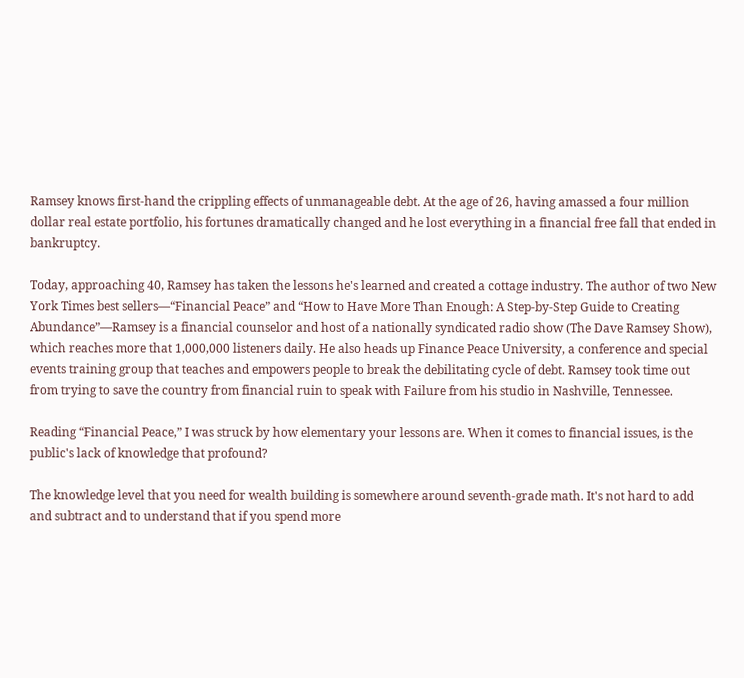Ramsey knows first-hand the crippling effects of unmanageable debt. At the age of 26, having amassed a four million dollar real estate portfolio, his fortunes dramatically changed and he lost everything in a financial free fall that ended in bankruptcy.

Today, approaching 40, Ramsey has taken the lessons he's learned and created a cottage industry. The author of two New York Times best sellers—“Financial Peace” and “How to Have More Than Enough: A Step-by-Step Guide to Creating Abundance”—Ramsey is a financial counselor and host of a nationally syndicated radio show (The Dave Ramsey Show), which reaches more that 1,000,000 listeners daily. He also heads up Finance Peace University, a conference and special events training group that teaches and empowers people to break the debilitating cycle of debt. Ramsey took time out from trying to save the country from financial ruin to speak with Failure from his studio in Nashville, Tennessee.

Reading “Financial Peace,” I was struck by how elementary your lessons are. When it comes to financial issues, is the public's lack of knowledge that profound?

The knowledge level that you need for wealth building is somewhere around seventh-grade math. It's not hard to add and subtract and to understand that if you spend more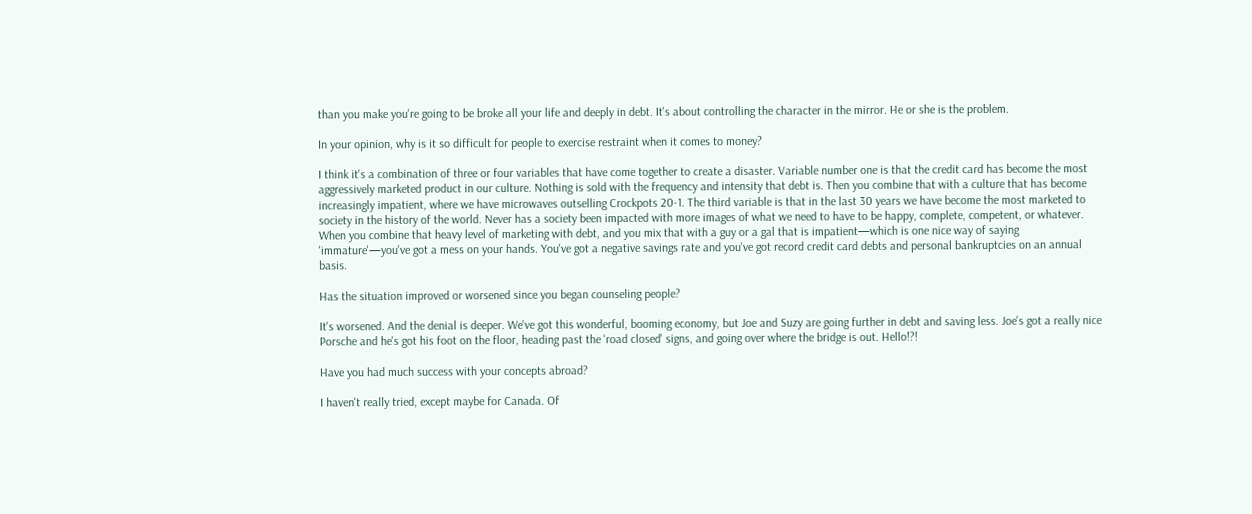than you make you're going to be broke all your life and deeply in debt. It's about controlling the character in the mirror. He or she is the problem.

In your opinion, why is it so difficult for people to exercise restraint when it comes to money?

I think it's a combination of three or four variables that have come together to create a disaster. Variable number one is that the credit card has become the most aggressively marketed product in our culture. Nothing is sold with the frequency and intensity that debt is. Then you combine that with a culture that has become increasingly impatient, where we have microwaves outselling Crockpots 20-1. The third variable is that in the last 30 years we have become the most marketed to society in the history of the world. Never has a society been impacted with more images of what we need to have to be happy, complete, competent, or whatever. When you combine that heavy level of marketing with debt, and you mix that with a guy or a gal that is impatient—which is one nice way of saying 'immature'—you've got a mess on your hands. You've got a negative savings rate and you've got record credit card debts and personal bankruptcies on an annual basis.

Has the situation improved or worsened since you began counseling people?

It's worsened. And the denial is deeper. We've got this wonderful, booming economy, but Joe and Suzy are going further in debt and saving less. Joe's got a really nice Porsche and he's got his foot on the floor, heading past the 'road closed' signs, and going over where the bridge is out. Hello!?!

Have you had much success with your concepts abroad?

I haven't really tried, except maybe for Canada. Of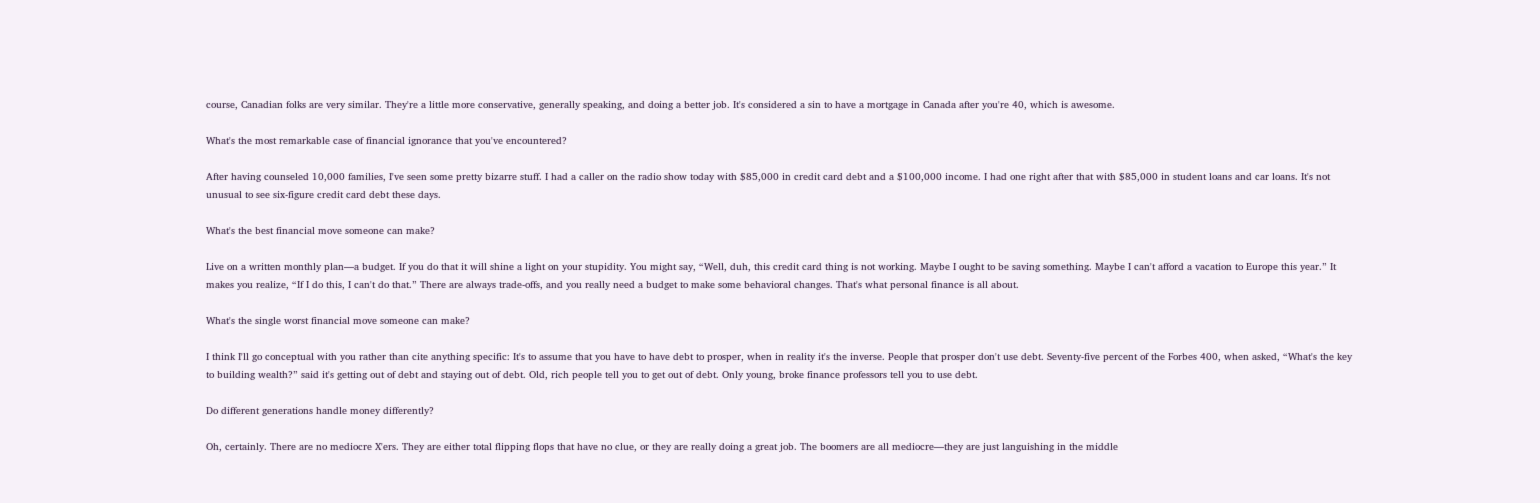course, Canadian folks are very similar. They're a little more conservative, generally speaking, and doing a better job. It's considered a sin to have a mortgage in Canada after you're 40, which is awesome.

What's the most remarkable case of financial ignorance that you've encountered?

After having counseled 10,000 families, I've seen some pretty bizarre stuff. I had a caller on the radio show today with $85,000 in credit card debt and a $100,000 income. I had one right after that with $85,000 in student loans and car loans. It's not unusual to see six-figure credit card debt these days.

What's the best financial move someone can make?

Live on a written monthly plan—a budget. If you do that it will shine a light on your stupidity. You might say, “Well, duh, this credit card thing is not working. Maybe I ought to be saving something. Maybe I can't afford a vacation to Europe this year.” It makes you realize, “If I do this, I can't do that.” There are always trade-offs, and you really need a budget to make some behavioral changes. That's what personal finance is all about.

What's the single worst financial move someone can make?

I think I'll go conceptual with you rather than cite anything specific: It's to assume that you have to have debt to prosper, when in reality it's the inverse. People that prosper don't use debt. Seventy-five percent of the Forbes 400, when asked, “What's the key to building wealth?” said it's getting out of debt and staying out of debt. Old, rich people tell you to get out of debt. Only young, broke finance professors tell you to use debt.

Do different generations handle money differently?

Oh, certainly. There are no mediocre X'ers. They are either total flipping flops that have no clue, or they are really doing a great job. The boomers are all mediocre—they are just languishing in the middle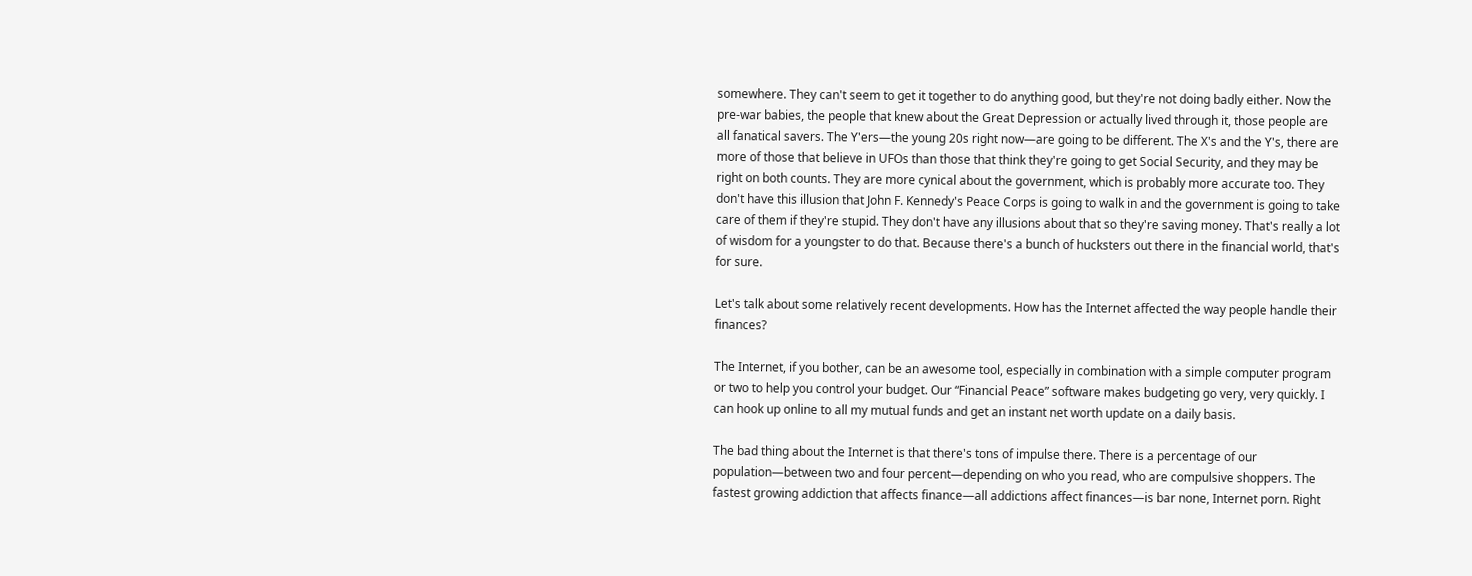somewhere. They can't seem to get it together to do anything good, but they're not doing badly either. Now the pre-war babies, the people that knew about the Great Depression or actually lived through it, those people are all fanatical savers. The Y'ers—the young 20s right now—are going to be different. The X's and the Y's, there are more of those that believe in UFOs than those that think they're going to get Social Security, and they may be right on both counts. They are more cynical about the government, which is probably more accurate too. They don't have this illusion that John F. Kennedy's Peace Corps is going to walk in and the government is going to take care of them if they're stupid. They don't have any illusions about that so they're saving money. That's really a lot of wisdom for a youngster to do that. Because there's a bunch of hucksters out there in the financial world, that's for sure.

Let's talk about some relatively recent developments. How has the Internet affected the way people handle their finances?

The Internet, if you bother, can be an awesome tool, especially in combination with a simple computer program or two to help you control your budget. Our “Financial Peace” software makes budgeting go very, very quickly. I can hook up online to all my mutual funds and get an instant net worth update on a daily basis.

The bad thing about the Internet is that there's tons of impulse there. There is a percentage of our population—between two and four percent—depending on who you read, who are compulsive shoppers. The fastest growing addiction that affects finance—all addictions affect finances—is bar none, Internet porn. Right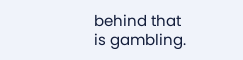behind that is gambling.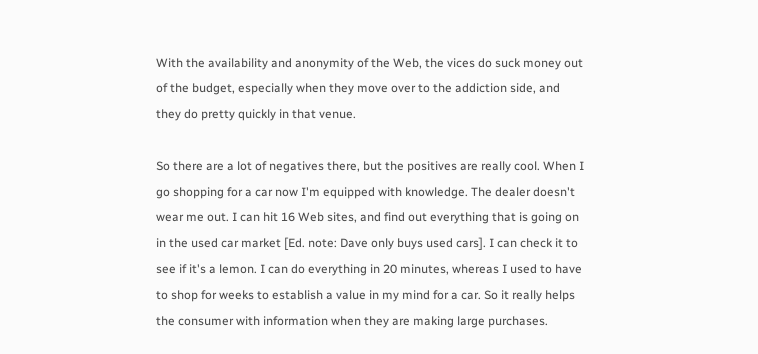With the availability and anonymity of the Web, the vices do suck money out of the budget, especially when they move over to the addiction side, and they do pretty quickly in that venue.

So there are a lot of negatives there, but the positives are really cool. When I go shopping for a car now I'm equipped with knowledge. The dealer doesn't wear me out. I can hit 16 Web sites, and find out everything that is going on in the used car market [Ed. note: Dave only buys used cars]. I can check it to see if it's a lemon. I can do everything in 20 minutes, whereas I used to have to shop for weeks to establish a value in my mind for a car. So it really helps the consumer with information when they are making large purchases.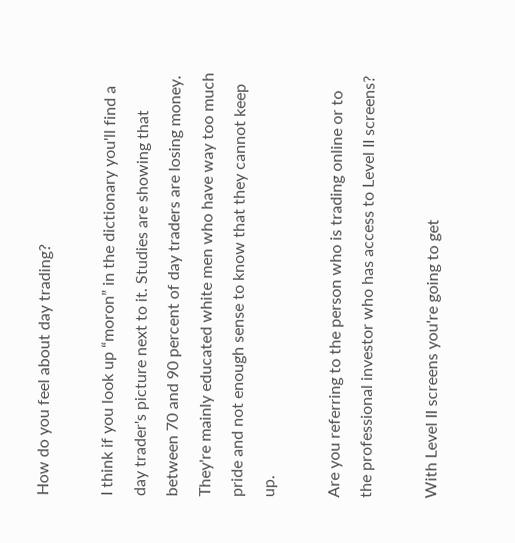How do you feel about day trading?

I think if you look up “moron” in the dictionary you'll find a day trader's picture next to it. Studies are showing that between 70 and 90 percent of day traders are losing money. They're mainly educated white men who have way too much pride and not enough sense to know that they cannot keep up.

Are you referring to the person who is trading online or to the professional investor who has access to Level II screens?

With Level II screens you're going to get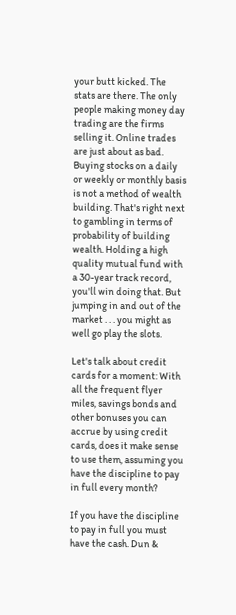your butt kicked. The stats are there. The only people making money day trading are the firms selling it. Online trades are just about as bad. Buying stocks on a daily or weekly or monthly basis is not a method of wealth building. That's right next to gambling in terms of probability of building wealth. Holding a high quality mutual fund with a 30-year track record, you'll win doing that. But jumping in and out of the market . . . you might as well go play the slots.

Let's talk about credit cards for a moment: With all the frequent flyer miles, savings bonds and other bonuses you can accrue by using credit cards, does it make sense to use them, assuming you have the discipline to pay in full every month?

If you have the discipline to pay in full you must have the cash. Dun &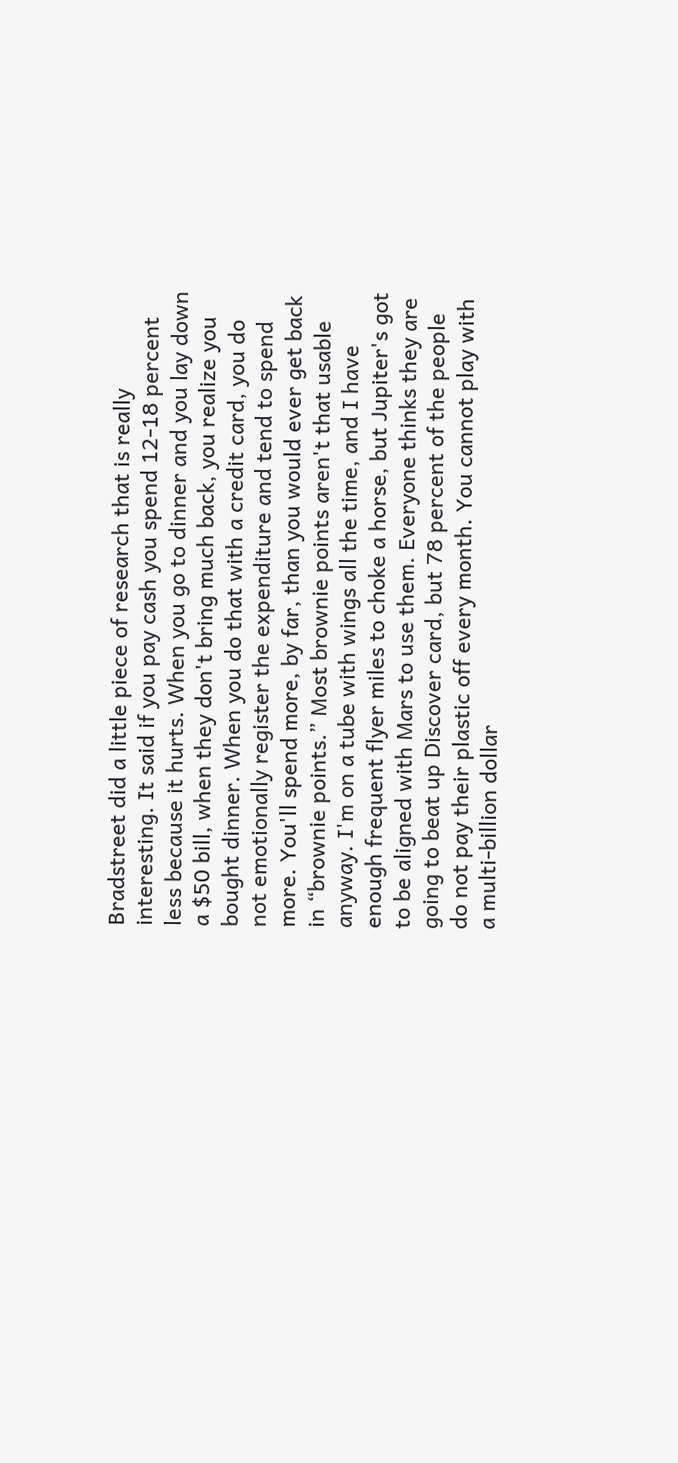Bradstreet did a little piece of research that is really interesting. It said if you pay cash you spend 12-18 percent less because it hurts. When you go to dinner and you lay down a $50 bill, when they don't bring much back, you realize you bought dinner. When you do that with a credit card, you do not emotionally register the expenditure and tend to spend more. You'll spend more, by far, than you would ever get back in “brownie points.” Most brownie points aren't that usable anyway. I'm on a tube with wings all the time, and I have enough frequent flyer miles to choke a horse, but Jupiter's got to be aligned with Mars to use them. Everyone thinks they are going to beat up Discover card, but 78 percent of the people do not pay their plastic off every month. You cannot play with a multi-billion dollar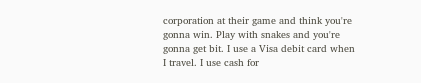corporation at their game and think you're gonna win. Play with snakes and you're gonna get bit. I use a Visa debit card when I travel. I use cash for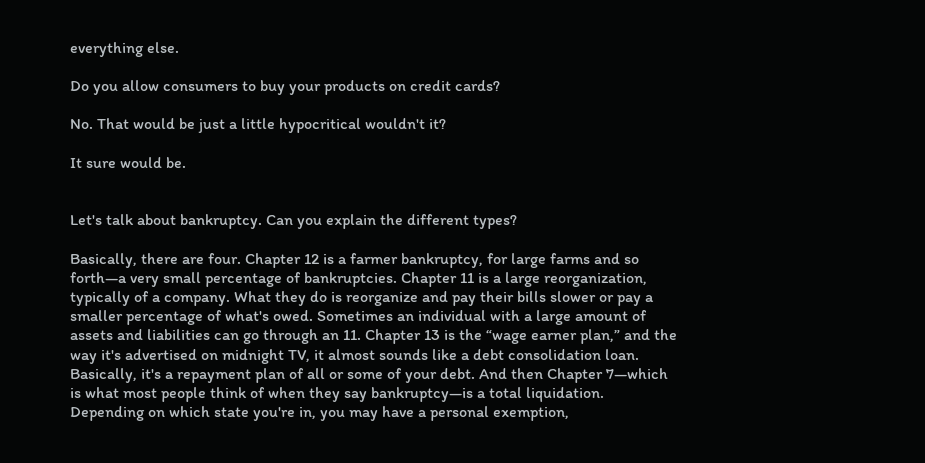everything else.

Do you allow consumers to buy your products on credit cards?

No. That would be just a little hypocritical wouldn't it?

It sure would be.


Let's talk about bankruptcy. Can you explain the different types?

Basically, there are four. Chapter 12 is a farmer bankruptcy, for large farms and so forth—a very small percentage of bankruptcies. Chapter 11 is a large reorganization, typically of a company. What they do is reorganize and pay their bills slower or pay a smaller percentage of what's owed. Sometimes an individual with a large amount of assets and liabilities can go through an 11. Chapter 13 is the “wage earner plan,” and the way it's advertised on midnight TV, it almost sounds like a debt consolidation loan. Basically, it's a repayment plan of all or some of your debt. And then Chapter 7—which is what most people think of when they say bankruptcy—is a total liquidation. Depending on which state you're in, you may have a personal exemption,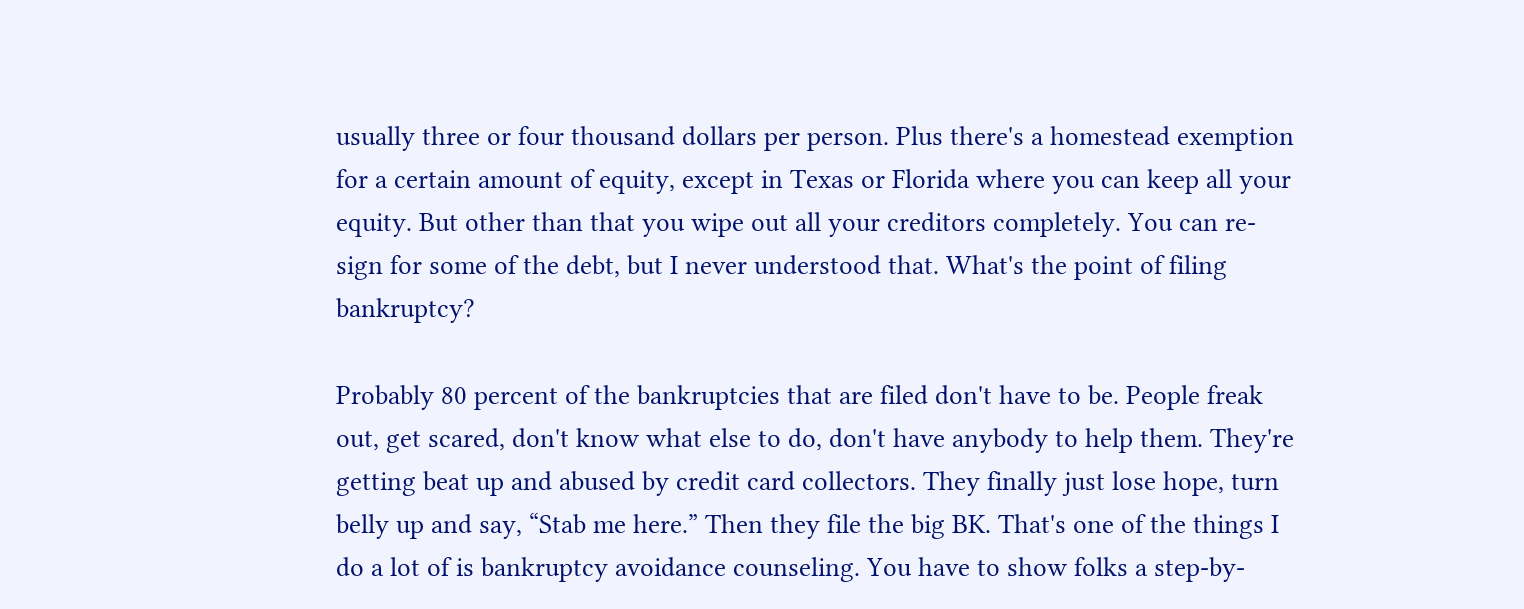usually three or four thousand dollars per person. Plus there's a homestead exemption for a certain amount of equity, except in Texas or Florida where you can keep all your equity. But other than that you wipe out all your creditors completely. You can re-sign for some of the debt, but I never understood that. What's the point of filing bankruptcy?

Probably 80 percent of the bankruptcies that are filed don't have to be. People freak out, get scared, don't know what else to do, don't have anybody to help them. They're getting beat up and abused by credit card collectors. They finally just lose hope, turn belly up and say, “Stab me here.” Then they file the big BK. That's one of the things I do a lot of is bankruptcy avoidance counseling. You have to show folks a step-by-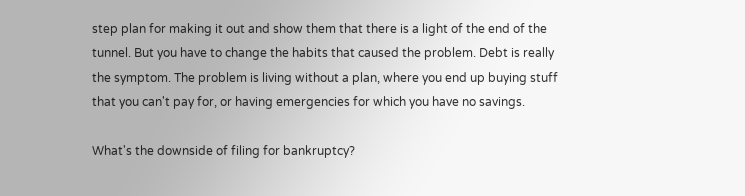step plan for making it out and show them that there is a light of the end of the tunnel. But you have to change the habits that caused the problem. Debt is really the symptom. The problem is living without a plan, where you end up buying stuff that you can't pay for, or having emergencies for which you have no savings.

What's the downside of filing for bankruptcy?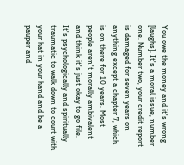You owe the money and it's wrong [laughs]. It's a moral issue, number one. Number two, your credit report is damaged for seven years on anything except a chapter 7, which is on there for 10 years. Most people aren't morally ambivalent and think it's just okay to go file. It's psychologically and spiritually traumatic to walk down to court with your hat in your hand and be a pauper and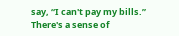say, “I can't pay my bills.” There's a sense of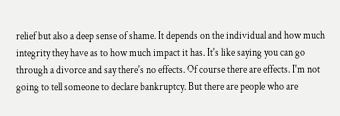relief but also a deep sense of shame. It depends on the individual and how much integrity they have as to how much impact it has. It's like saying you can go through a divorce and say there's no effects. Of course there are effects. I'm not going to tell someone to declare bankruptcy. But there are people who are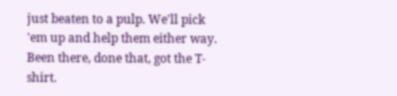just beaten to a pulp. We'll pick 'em up and help them either way. Been there, done that, got the T-shirt.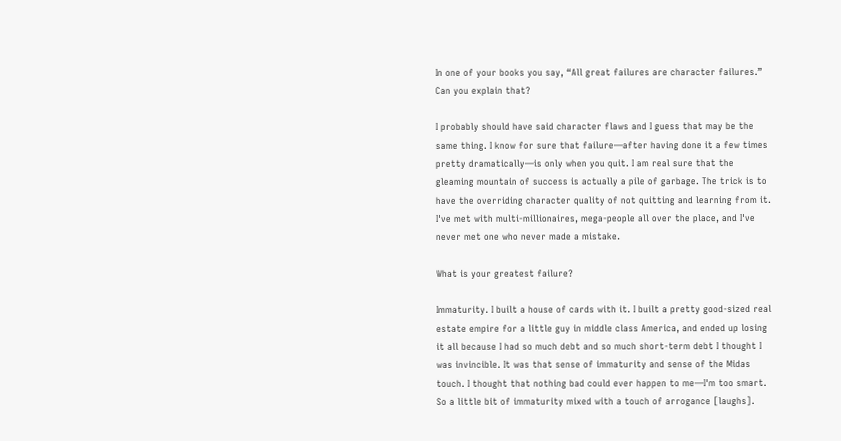In one of your books you say, “All great failures are character failures.” Can you explain that?

I probably should have said character flaws and I guess that may be the same thing. I know for sure that failure—after having done it a few times pretty dramatically—is only when you quit. I am real sure that the gleaming mountain of success is actually a pile of garbage. The trick is to have the overriding character quality of not quitting and learning from it. I've met with multi-millionaires, mega-people all over the place, and I've never met one who never made a mistake.

What is your greatest failure?

Immaturity. I built a house of cards with it. I built a pretty good-sized real estate empire for a little guy in middle class America, and ended up losing it all because I had so much debt and so much short-term debt I thought I was invincible. It was that sense of immaturity and sense of the Midas touch. I thought that nothing bad could ever happen to me—I'm too smart. So a little bit of immaturity mixed with a touch of arrogance [laughs].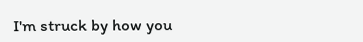I'm struck by how you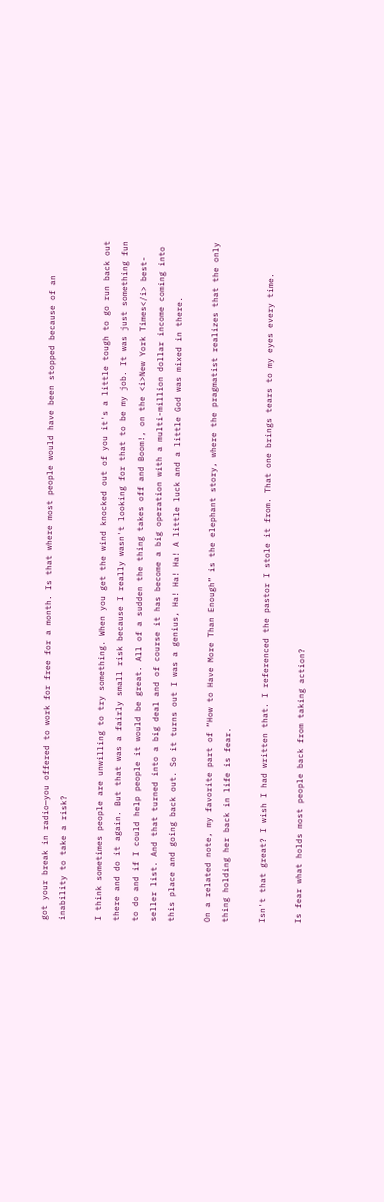got your break in radio—you offered to work for free for a month. Is that where most people would have been stopped because of an inability to take a risk?

I think sometimes people are unwilling to try something. When you get the wind knocked out of you it's a little tough to go run back out there and do it again. But that was a fairly small risk because I really wasn't looking for that to be my job. It was just something fun to do and if I could help people it would be great. All of a sudden the thing takes off and Boom!, on the <i>New York Times</i> best-seller list. And that turned into a big deal and of course it has become a big operation with a multi-million dollar income coming into this place and going back out. So it turns out I was a genius, Ha! Ha! Ha! A little luck and a little God was mixed in there.

On a related note, my favorite part of “How to Have More Than Enough” is the elephant story, where the pragmatist realizes that the only thing holding her back in life is fear.

Isn't that great? I wish I had written that. I referenced the pastor I stole it from. That one brings tears to my eyes every time.

Is fear what holds most people back from taking action?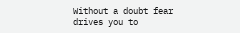Without a doubt fear drives you to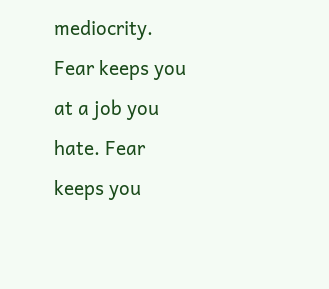mediocrity. Fear keeps you at a job you hate. Fear keeps you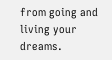from going and living your dreams.